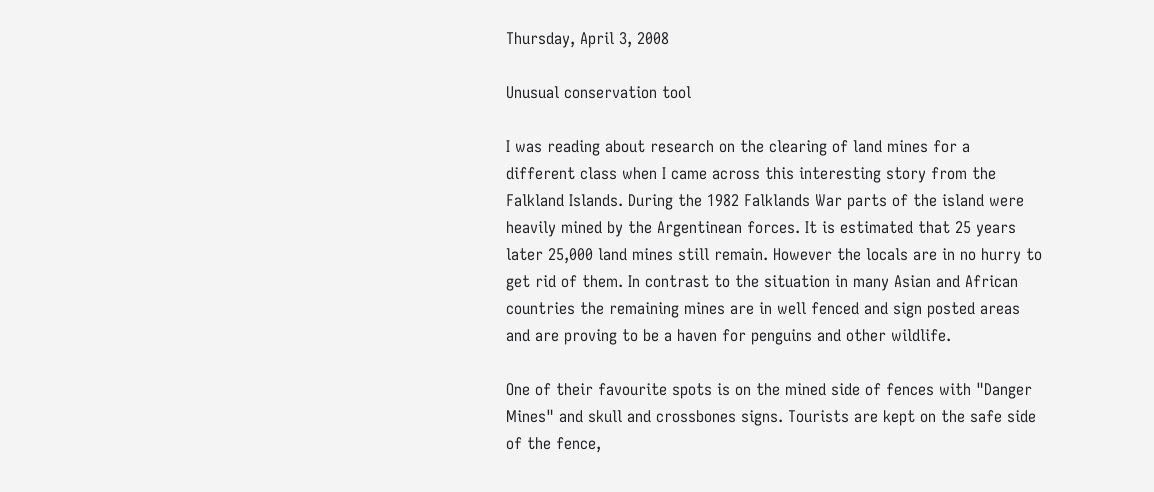Thursday, April 3, 2008

Unusual conservation tool

I was reading about research on the clearing of land mines for a different class when I came across this interesting story from the Falkland Islands. During the 1982 Falklands War parts of the island were heavily mined by the Argentinean forces. It is estimated that 25 years later 25,000 land mines still remain. However the locals are in no hurry to get rid of them. In contrast to the situation in many Asian and African countries the remaining mines are in well fenced and sign posted areas and are proving to be a haven for penguins and other wildlife.

One of their favourite spots is on the mined side of fences with "Danger Mines" and skull and crossbones signs. Tourists are kept on the safe side of the fence,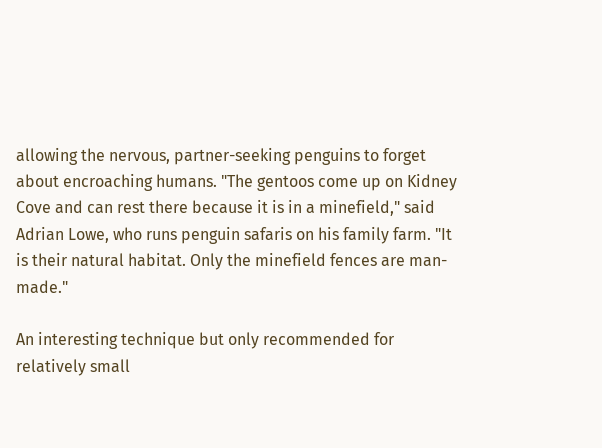allowing the nervous, partner-seeking penguins to forget about encroaching humans. "The gentoos come up on Kidney Cove and can rest there because it is in a minefield," said Adrian Lowe, who runs penguin safaris on his family farm. "It is their natural habitat. Only the minefield fences are man-made."

An interesting technique but only recommended for relatively small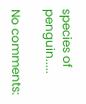species of penguin.....

No comments: